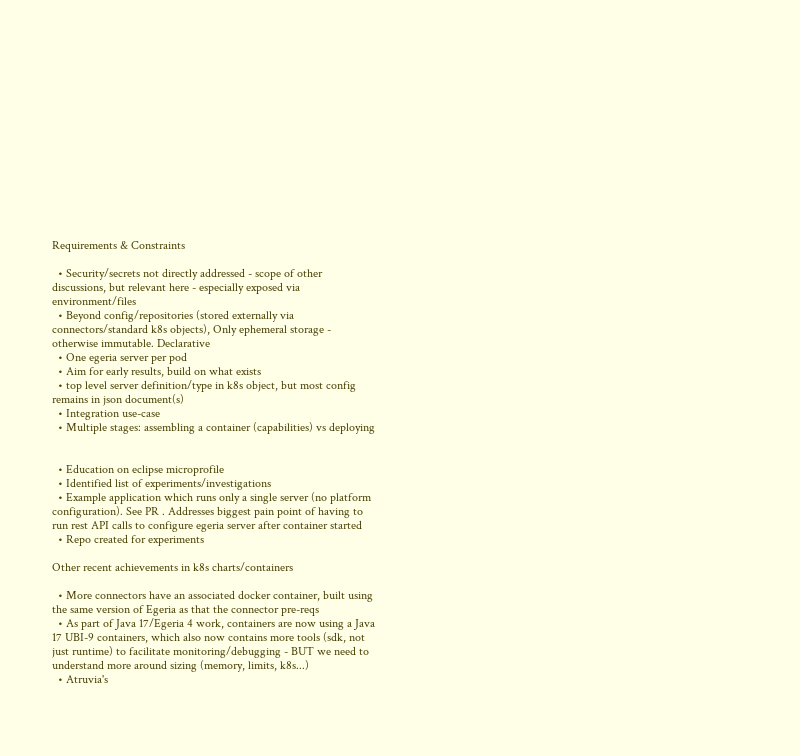Requirements & Constraints

  • Security/secrets not directly addressed - scope of other discussions, but relevant here - especially exposed via environment/files
  • Beyond config/repositories (stored externally via connectors/standard k8s objects), Only ephemeral storage - otherwise immutable. Declarative
  • One egeria server per pod
  • Aim for early results, build on what exists
  • top level server definition/type in k8s object, but most config remains in json document(s)
  • Integration use-case
  • Multiple stages: assembling a container (capabilities) vs deploying


  • Education on eclipse microprofile
  • Identified list of experiments/investigations
  • Example application which runs only a single server (no platform configuration). See PR . Addresses biggest pain point of having to run rest API calls to configure egeria server after container started
  • Repo created for experiments

Other recent achievements in k8s charts/containers

  • More connectors have an associated docker container, built using the same version of Egeria as that the connector pre-reqs
  • As part of Java 17/Egeria 4 work, containers are now using a Java 17 UBI-9 containers, which also now contains more tools (sdk, not just runtime) to facilitate monitoring/debugging - BUT we need to understand more around sizing (memory, limits, k8s...)
  • Atruvia's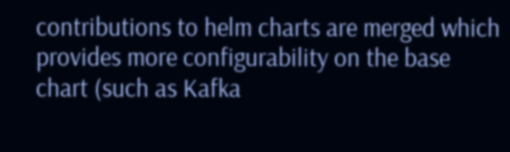contributions to helm charts are merged which provides more configurability on the base chart (such as Kafka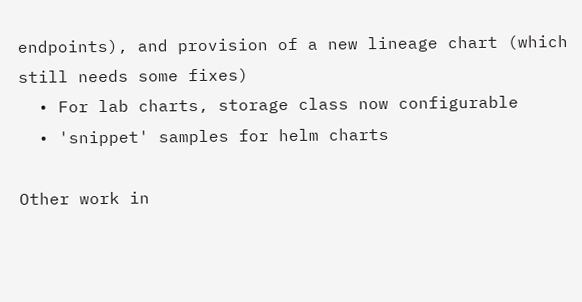endpoints), and provision of a new lineage chart (which still needs some fixes)
  • For lab charts, storage class now configurable
  • 'snippet' samples for helm charts

Other work in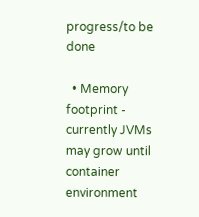progress/to be done

  • Memory footprint - currently JVMs may grow until container environment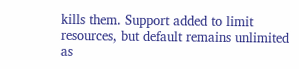kills them. Support added to limit resources, but default remains unlimited as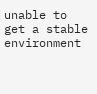unable to get a stable environment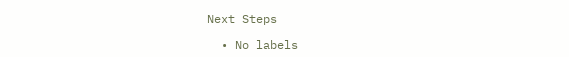Next Steps

  • No labels